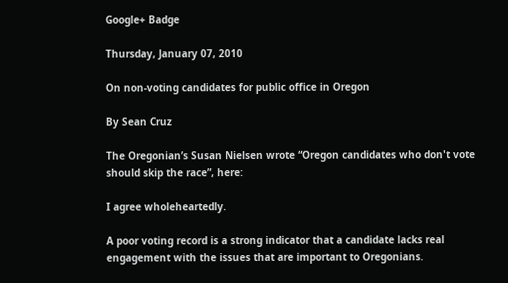Google+ Badge

Thursday, January 07, 2010

On non-voting candidates for public office in Oregon

By Sean Cruz

The Oregonian’s Susan Nielsen wrote “Oregon candidates who don't vote should skip the race”, here:

I agree wholeheartedly.

A poor voting record is a strong indicator that a candidate lacks real engagement with the issues that are important to Oregonians.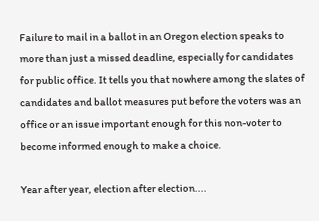Failure to mail in a ballot in an Oregon election speaks to more than just a missed deadline, especially for candidates for public office. It tells you that nowhere among the slates of candidates and ballot measures put before the voters was an office or an issue important enough for this non-voter to become informed enough to make a choice.

Year after year, election after election....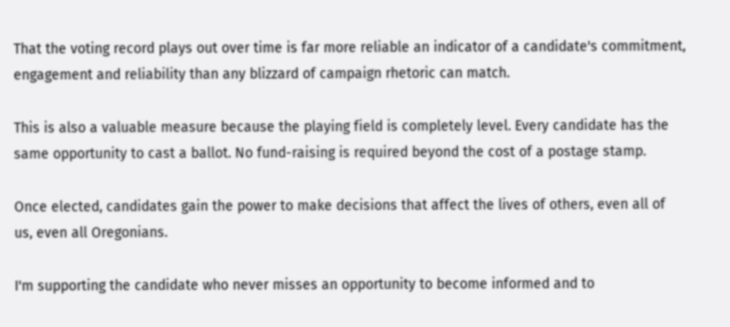That the voting record plays out over time is far more reliable an indicator of a candidate's commitment, engagement and reliability than any blizzard of campaign rhetoric can match.

This is also a valuable measure because the playing field is completely level. Every candidate has the same opportunity to cast a ballot. No fund-raising is required beyond the cost of a postage stamp.

Once elected, candidates gain the power to make decisions that affect the lives of others, even all of us, even all Oregonians.

I'm supporting the candidate who never misses an opportunity to become informed and to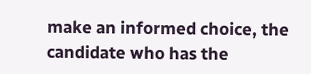make an informed choice, the candidate who has the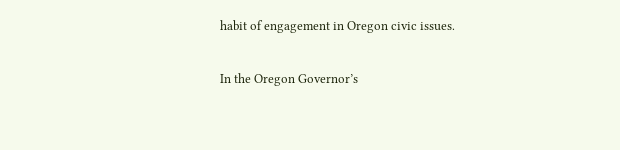habit of engagement in Oregon civic issues.

In the Oregon Governor’s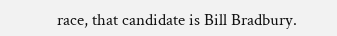race, that candidate is Bill Bradbury.